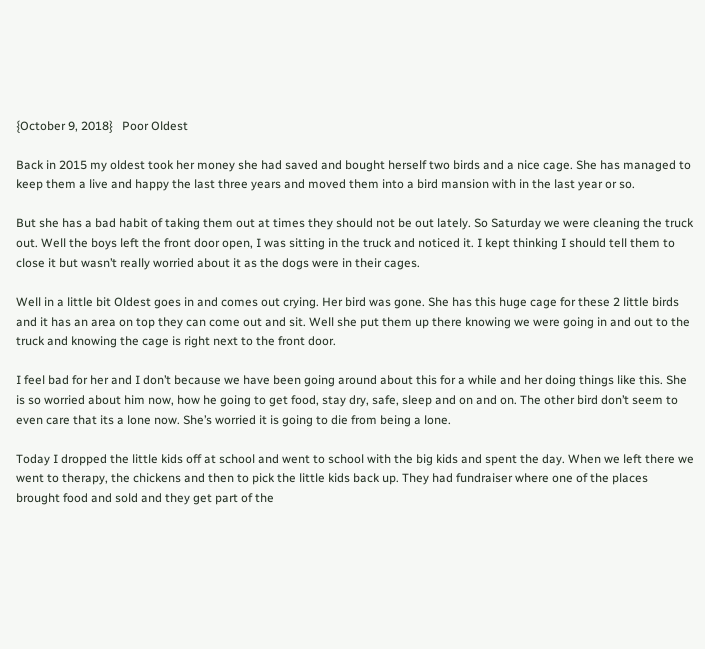{October 9, 2018}   Poor Oldest

Back in 2015 my oldest took her money she had saved and bought herself two birds and a nice cage. She has managed to keep them a live and happy the last three years and moved them into a bird mansion with in the last year or so.

But she has a bad habit of taking them out at times they should not be out lately. So Saturday we were cleaning the truck out. Well the boys left the front door open, I was sitting in the truck and noticed it. I kept thinking I should tell them to close it but wasn’t really worried about it as the dogs were in their cages.

Well in a little bit Oldest goes in and comes out crying. Her bird was gone. She has this huge cage for these 2 little birds and it has an area on top they can come out and sit. Well she put them up there knowing we were going in and out to the truck and knowing the cage is right next to the front door.

I feel bad for her and I don’t because we have been going around about this for a while and her doing things like this. She is so worried about him now, how he going to get food, stay dry, safe, sleep and on and on. The other bird don’t seem to even care that its a lone now. She’s worried it is going to die from being a lone.

Today I dropped the little kids off at school and went to school with the big kids and spent the day. When we left there we went to therapy, the chickens and then to pick the little kids back up. They had fundraiser where one of the places brought food and sold and they get part of the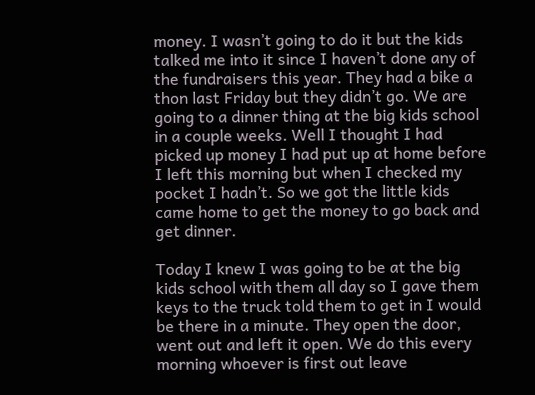money. I wasn’t going to do it but the kids talked me into it since I haven’t done any of the fundraisers this year. They had a bike a thon last Friday but they didn’t go. We are going to a dinner thing at the big kids school in a couple weeks. Well I thought I had picked up money I had put up at home before I left this morning but when I checked my pocket I hadn’t. So we got the little kids came home to get the money to go back and get dinner.

Today I knew I was going to be at the big kids school with them all day so I gave them keys to the truck told them to get in I would be there in a minute. They open the door, went out and left it open. We do this every morning whoever is first out leave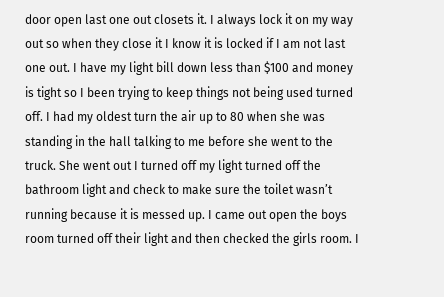door open last one out closets it. I always lock it on my way out so when they close it I know it is locked if I am not last one out. I have my light bill down less than $100 and money is tight so I been trying to keep things not being used turned off. I had my oldest turn the air up to 80 when she was standing in the hall talking to me before she went to the truck. She went out I turned off my light turned off the bathroom light and check to make sure the toilet wasn’t running because it is messed up. I came out open the boys room turned off their light and then checked the girls room. I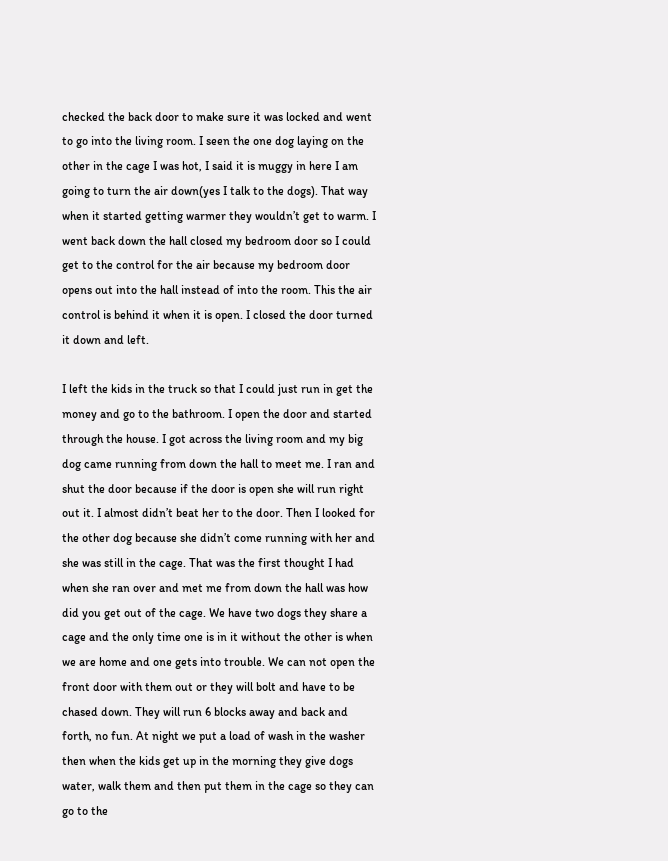checked the back door to make sure it was locked and went to go into the living room. I seen the one dog laying on the other in the cage I was hot, I said it is muggy in here I am going to turn the air down(yes I talk to the dogs). That way when it started getting warmer they wouldn’t get to warm. I went back down the hall closed my bedroom door so I could get to the control for the air because my bedroom door opens out into the hall instead of into the room. This the air control is behind it when it is open. I closed the door turned it down and left.

I left the kids in the truck so that I could just run in get the money and go to the bathroom. I open the door and started through the house. I got across the living room and my big dog came running from down the hall to meet me. I ran and shut the door because if the door is open she will run right out it. I almost didn’t beat her to the door. Then I looked for the other dog because she didn’t come running with her and she was still in the cage. That was the first thought I had when she ran over and met me from down the hall was how did you get out of the cage. We have two dogs they share a cage and the only time one is in it without the other is when we are home and one gets into trouble. We can not open the front door with them out or they will bolt and have to be chased down. They will run 6 blocks away and back and forth, no fun. At night we put a load of wash in the washer then when the kids get up in the morning they give dogs water, walk them and then put them in the cage so they can go to the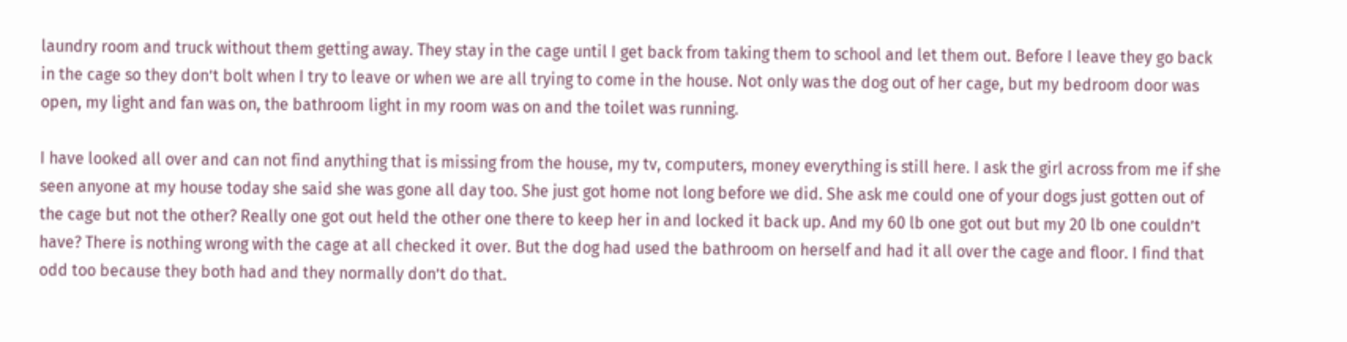laundry room and truck without them getting away. They stay in the cage until I get back from taking them to school and let them out. Before I leave they go back in the cage so they don’t bolt when I try to leave or when we are all trying to come in the house. Not only was the dog out of her cage, but my bedroom door was open, my light and fan was on, the bathroom light in my room was on and the toilet was running.

I have looked all over and can not find anything that is missing from the house, my tv, computers, money everything is still here. I ask the girl across from me if she seen anyone at my house today she said she was gone all day too. She just got home not long before we did. She ask me could one of your dogs just gotten out of the cage but not the other? Really one got out held the other one there to keep her in and locked it back up. And my 60 lb one got out but my 20 lb one couldn’t have? There is nothing wrong with the cage at all checked it over. But the dog had used the bathroom on herself and had it all over the cage and floor. I find that odd too because they both had and they normally don’t do that.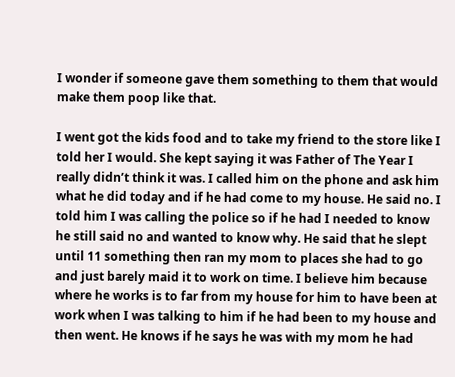I wonder if someone gave them something to them that would make them poop like that.

I went got the kids food and to take my friend to the store like I told her I would. She kept saying it was Father of The Year I really didn’t think it was. I called him on the phone and ask him what he did today and if he had come to my house. He said no. I told him I was calling the police so if he had I needed to know he still said no and wanted to know why. He said that he slept until 11 something then ran my mom to places she had to go and just barely maid it to work on time. I believe him because where he works is to far from my house for him to have been at work when I was talking to him if he had been to my house and then went. He knows if he says he was with my mom he had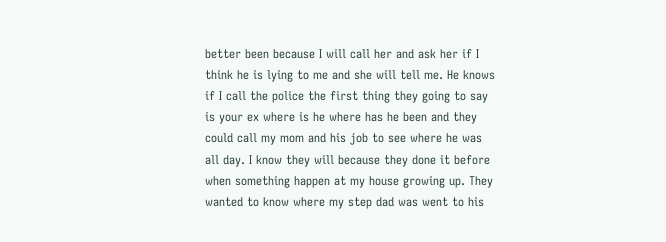better been because I will call her and ask her if I think he is lying to me and she will tell me. He knows if I call the police the first thing they going to say is your ex where is he where has he been and they could call my mom and his job to see where he was all day. I know they will because they done it before when something happen at my house growing up. They wanted to know where my step dad was went to his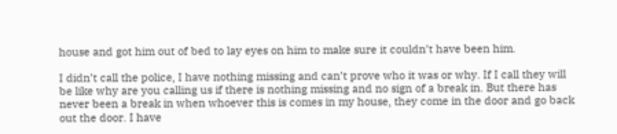house and got him out of bed to lay eyes on him to make sure it couldn’t have been him.

I didn’t call the police, I have nothing missing and can’t prove who it was or why. If I call they will be like why are you calling us if there is nothing missing and no sign of a break in. But there has never been a break in when whoever this is comes in my house, they come in the door and go back out the door. I have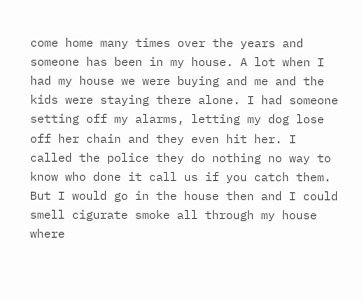come home many times over the years and someone has been in my house. A lot when I had my house we were buying and me and the kids were staying there alone. I had someone setting off my alarms, letting my dog lose off her chain and they even hit her. I called the police they do nothing no way to know who done it call us if you catch them. But I would go in the house then and I could smell cigurate smoke all through my house where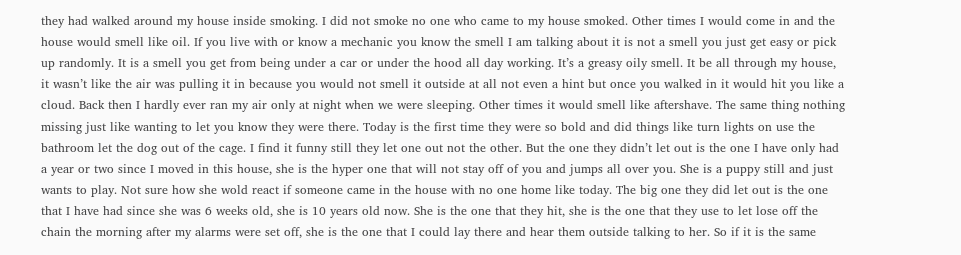they had walked around my house inside smoking. I did not smoke no one who came to my house smoked. Other times I would come in and the house would smell like oil. If you live with or know a mechanic you know the smell I am talking about it is not a smell you just get easy or pick up randomly. It is a smell you get from being under a car or under the hood all day working. It’s a greasy oily smell. It be all through my house, it wasn’t like the air was pulling it in because you would not smell it outside at all not even a hint but once you walked in it would hit you like a cloud. Back then I hardly ever ran my air only at night when we were sleeping. Other times it would smell like aftershave. The same thing nothing missing just like wanting to let you know they were there. Today is the first time they were so bold and did things like turn lights on use the bathroom let the dog out of the cage. I find it funny still they let one out not the other. But the one they didn’t let out is the one I have only had a year or two since I moved in this house, she is the hyper one that will not stay off of you and jumps all over you. She is a puppy still and just wants to play. Not sure how she wold react if someone came in the house with no one home like today. The big one they did let out is the one that I have had since she was 6 weeks old, she is 10 years old now. She is the one that they hit, she is the one that they use to let lose off the chain the morning after my alarms were set off, she is the one that I could lay there and hear them outside talking to her. So if it is the same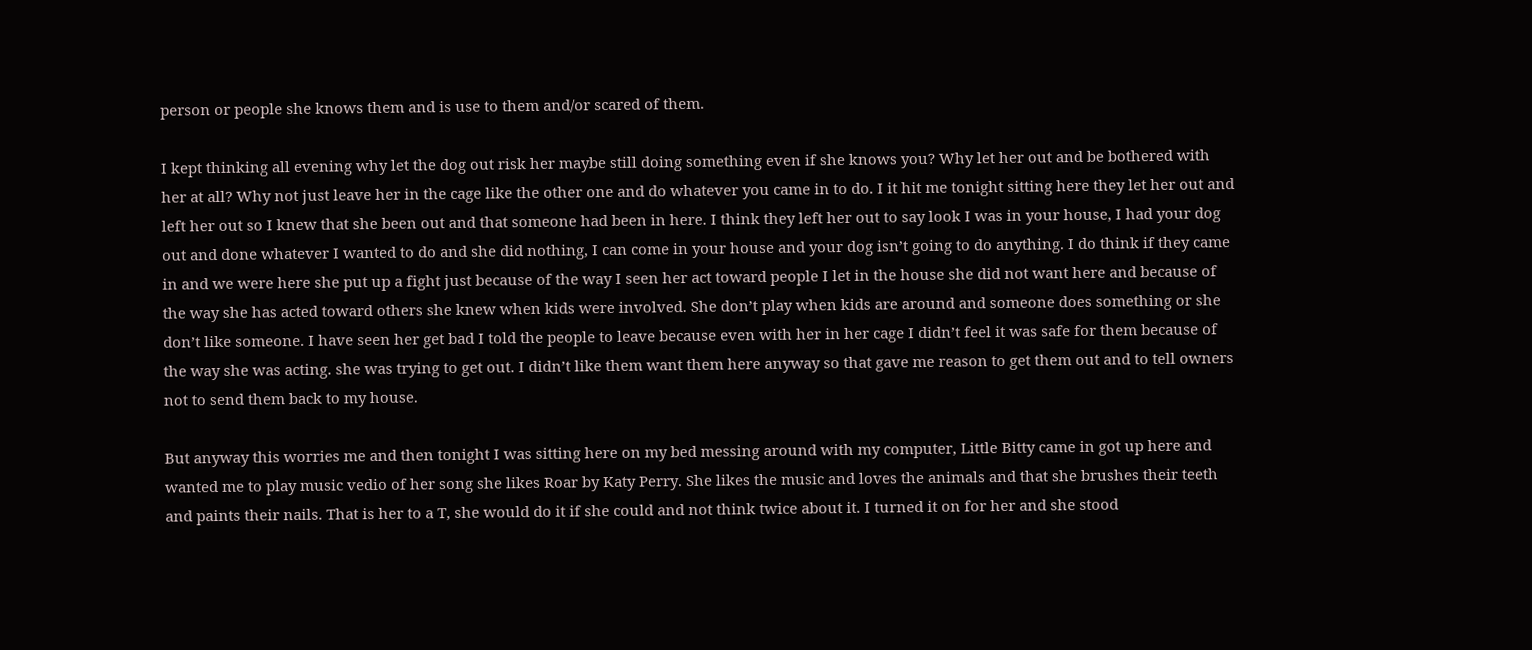person or people she knows them and is use to them and/or scared of them.

I kept thinking all evening why let the dog out risk her maybe still doing something even if she knows you? Why let her out and be bothered with her at all? Why not just leave her in the cage like the other one and do whatever you came in to do. I it hit me tonight sitting here they let her out and left her out so I knew that she been out and that someone had been in here. I think they left her out to say look I was in your house, I had your dog out and done whatever I wanted to do and she did nothing, I can come in your house and your dog isn’t going to do anything. I do think if they came in and we were here she put up a fight just because of the way I seen her act toward people I let in the house she did not want here and because of the way she has acted toward others she knew when kids were involved. She don’t play when kids are around and someone does something or she don’t like someone. I have seen her get bad I told the people to leave because even with her in her cage I didn’t feel it was safe for them because of the way she was acting. she was trying to get out. I didn’t like them want them here anyway so that gave me reason to get them out and to tell owners not to send them back to my house.

But anyway this worries me and then tonight I was sitting here on my bed messing around with my computer, Little Bitty came in got up here and wanted me to play music vedio of her song she likes Roar by Katy Perry. She likes the music and loves the animals and that she brushes their teeth and paints their nails. That is her to a T, she would do it if she could and not think twice about it. I turned it on for her and she stood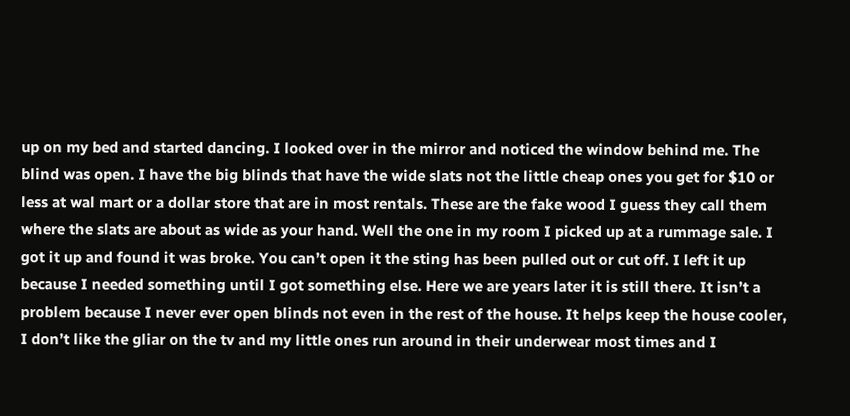up on my bed and started dancing. I looked over in the mirror and noticed the window behind me. The blind was open. I have the big blinds that have the wide slats not the little cheap ones you get for $10 or less at wal mart or a dollar store that are in most rentals. These are the fake wood I guess they call them where the slats are about as wide as your hand. Well the one in my room I picked up at a rummage sale. I got it up and found it was broke. You can’t open it the sting has been pulled out or cut off. I left it up because I needed something until I got something else. Here we are years later it is still there. It isn’t a problem because I never ever open blinds not even in the rest of the house. It helps keep the house cooler, I don’t like the gliar on the tv and my little ones run around in their underwear most times and I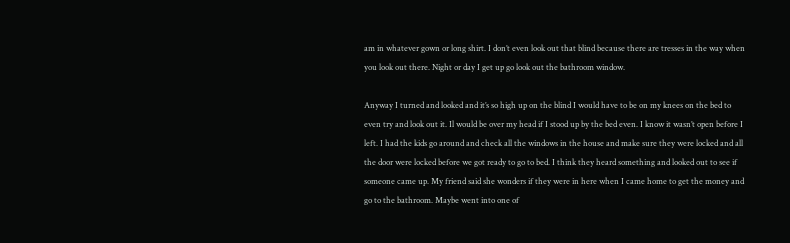am in whatever gown or long shirt. I don’t even look out that blind because there are tresses in the way when you look out there. Night or day I get up go look out the bathroom window.

Anyway I turned and looked and it’s so high up on the blind I would have to be on my knees on the bed to even try and look out it. Il would be over my head if I stood up by the bed even. I know it wasn’t open before I left. I had the kids go around and check all the windows in the house and make sure they were locked and all the door were locked before we got ready to go to bed. I think they heard something and looked out to see if someone came up. My friend said she wonders if they were in here when I came home to get the money and go to the bathroom. Maybe went into one of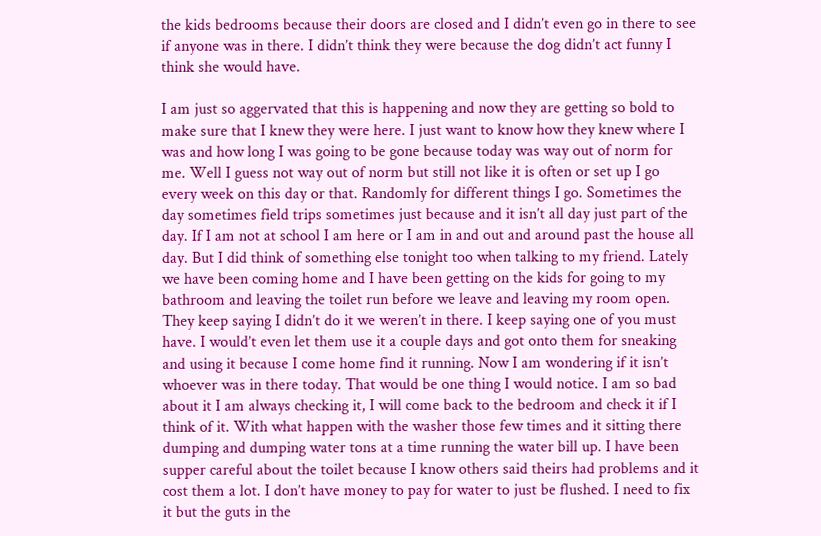the kids bedrooms because their doors are closed and I didn’t even go in there to see if anyone was in there. I didn’t think they were because the dog didn’t act funny I think she would have.

I am just so aggervated that this is happening and now they are getting so bold to make sure that I knew they were here. I just want to know how they knew where I was and how long I was going to be gone because today was way out of norm for me. Well I guess not way out of norm but still not like it is often or set up I go every week on this day or that. Randomly for different things I go. Sometimes the day sometimes field trips sometimes just because and it isn’t all day just part of the day. If I am not at school I am here or I am in and out and around past the house all day. But I did think of something else tonight too when talking to my friend. Lately we have been coming home and I have been getting on the kids for going to my bathroom and leaving the toilet run before we leave and leaving my room open. They keep saying I didn’t do it we weren’t in there. I keep saying one of you must have. I would’t even let them use it a couple days and got onto them for sneaking and using it because I come home find it running. Now I am wondering if it isn’t whoever was in there today. That would be one thing I would notice. I am so bad about it I am always checking it, I will come back to the bedroom and check it if I think of it. With what happen with the washer those few times and it sitting there dumping and dumping water tons at a time running the water bill up. I have been supper careful about the toilet because I know others said theirs had problems and it cost them a lot. I don’t have money to pay for water to just be flushed. I need to fix it but the guts in the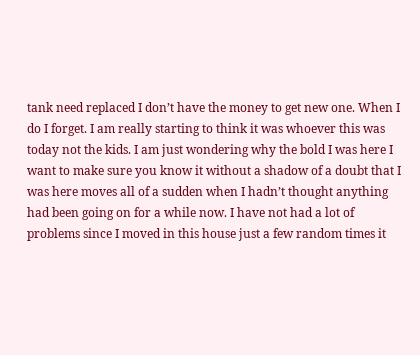tank need replaced I don’t have the money to get new one. When I do I forget. I am really starting to think it was whoever this was today not the kids. I am just wondering why the bold I was here I want to make sure you know it without a shadow of a doubt that I was here moves all of a sudden when I hadn’t thought anything had been going on for a while now. I have not had a lot of problems since I moved in this house just a few random times it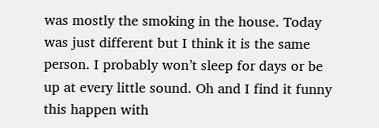was mostly the smoking in the house. Today was just different but I think it is the same person. I probably won’t sleep for days or be up at every little sound. Oh and I find it funny this happen with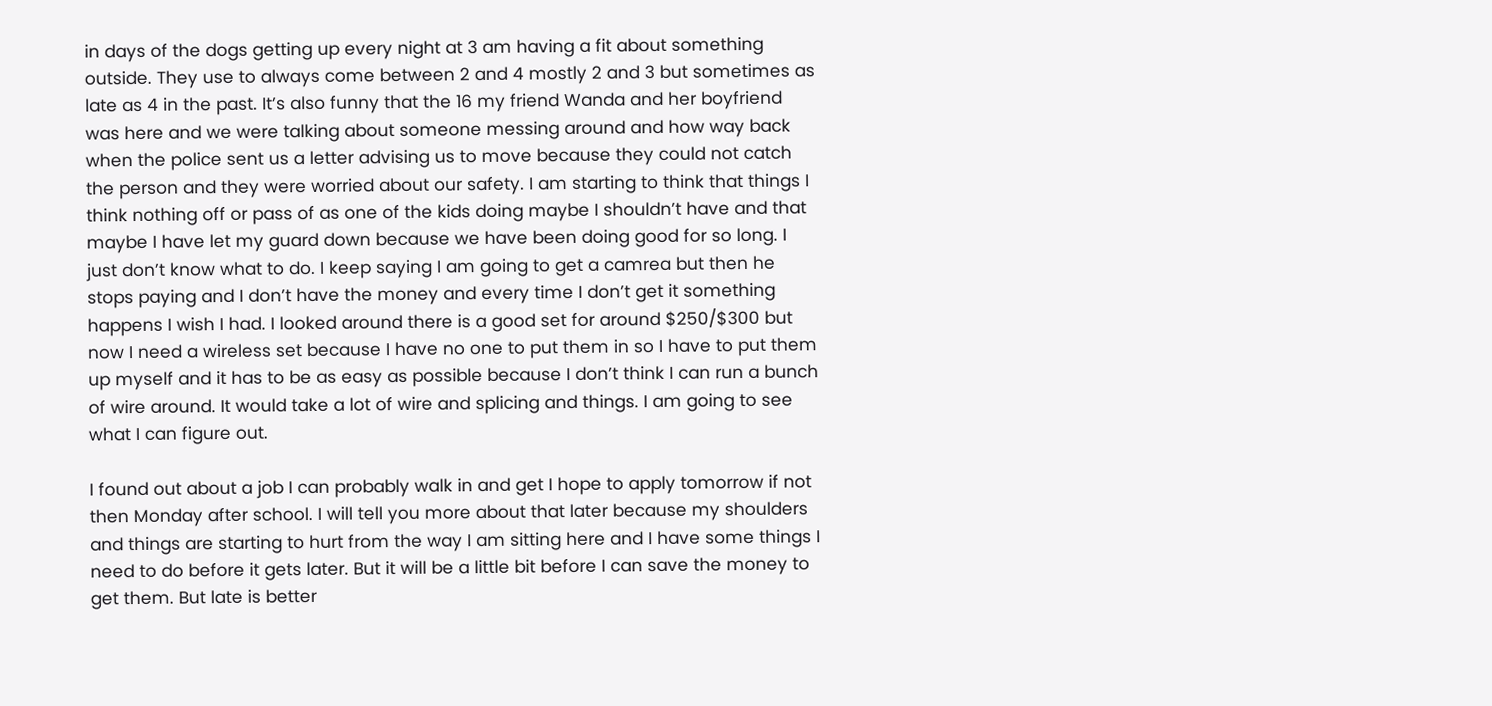in days of the dogs getting up every night at 3 am having a fit about something outside. They use to always come between 2 and 4 mostly 2 and 3 but sometimes as late as 4 in the past. It’s also funny that the 16 my friend Wanda and her boyfriend was here and we were talking about someone messing around and how way back when the police sent us a letter advising us to move because they could not catch the person and they were worried about our safety. I am starting to think that things I think nothing off or pass of as one of the kids doing maybe I shouldn’t have and that maybe I have let my guard down because we have been doing good for so long. I just don’t know what to do. I keep saying I am going to get a camrea but then he stops paying and I don’t have the money and every time I don’t get it something happens I wish I had. I looked around there is a good set for around $250/$300 but now I need a wireless set because I have no one to put them in so I have to put them up myself and it has to be as easy as possible because I don’t think I can run a bunch of wire around. It would take a lot of wire and splicing and things. I am going to see what I can figure out.

I found out about a job I can probably walk in and get I hope to apply tomorrow if not then Monday after school. I will tell you more about that later because my shoulders and things are starting to hurt from the way I am sitting here and I have some things I need to do before it gets later. But it will be a little bit before I can save the money to get them. But late is better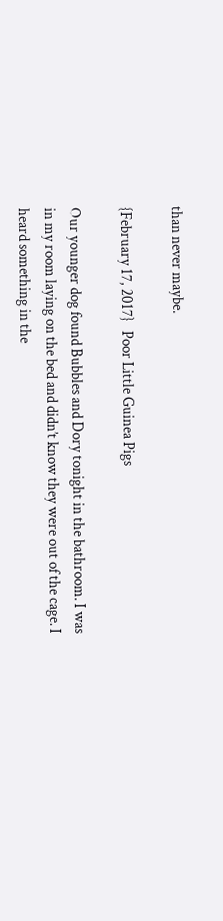than never maybe.

{February 17, 2017}   Poor Little Guinea Pigs

Our younger dog found Bubbles and Dory tonight in the bathroom. I was in my room laying on the bed and didn’t know they were out of the cage. I heard something in the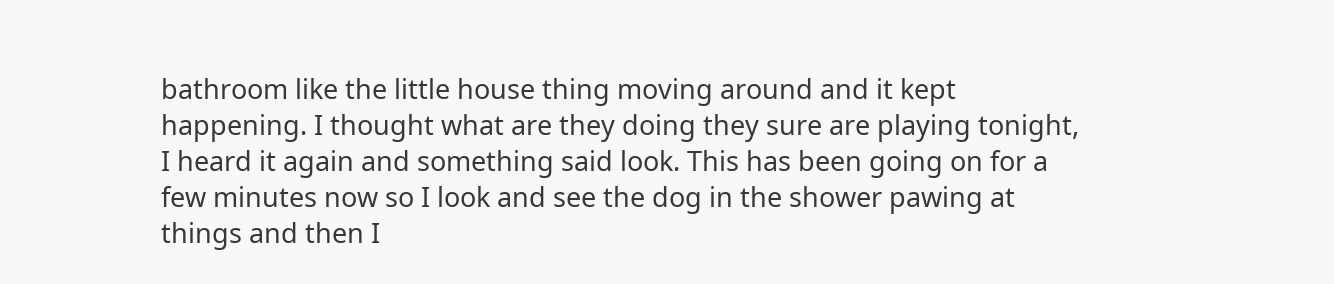bathroom like the little house thing moving around and it kept happening. I thought what are they doing they sure are playing tonight, I heard it again and something said look. This has been going on for a few minutes now so I look and see the dog in the shower pawing at things and then I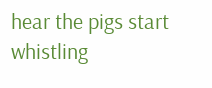hear the pigs start whistling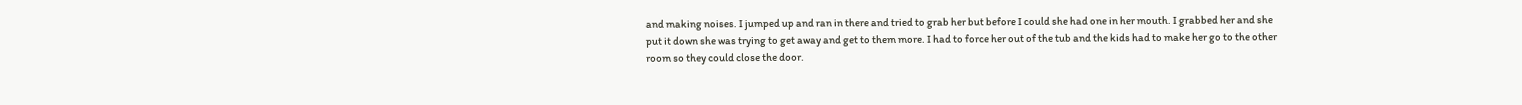and making noises. I jumped up and ran in there and tried to grab her but before I could she had one in her mouth. I grabbed her and she put it down she was trying to get away and get to them more. I had to force her out of the tub and the kids had to make her go to the other room so they could close the door.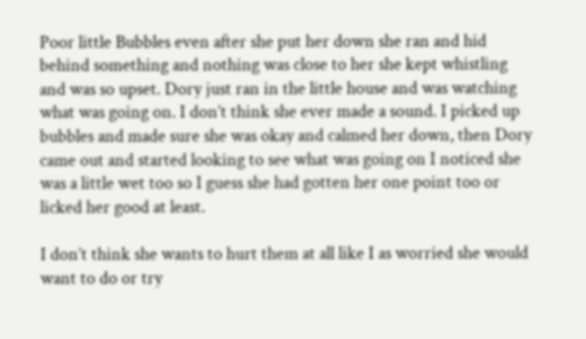Poor little Bubbles even after she put her down she ran and hid behind something and nothing was close to her she kept whistling and was so upset. Dory just ran in the little house and was watching what was going on. I don’t think she ever made a sound. I picked up bubbles and made sure she was okay and calmed her down, then Dory came out and started looking to see what was going on I noticed she was a little wet too so I guess she had gotten her one point too or licked her good at least.

I don’t think she wants to hurt them at all like I as worried she would want to do or try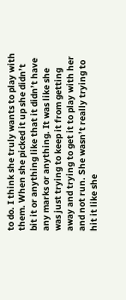to do. I think she truly wants to play with them. When she picked it up she didn’t bit it or anything like that it didn’t have any marks or anything. It was like she was just trying to keep it from getting away and trying to get it to play with her and not run. She wasn’t really trying to hit it like she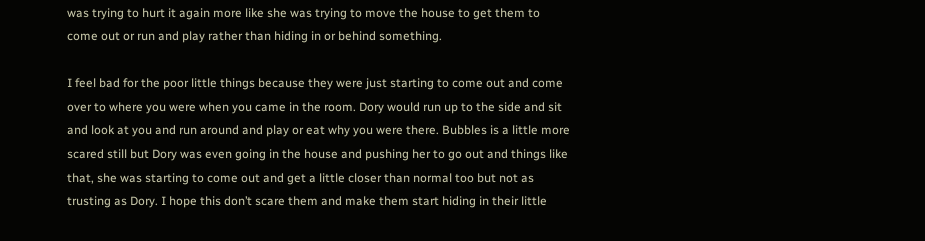was trying to hurt it again more like she was trying to move the house to get them to come out or run and play rather than hiding in or behind something.

I feel bad for the poor little things because they were just starting to come out and come over to where you were when you came in the room. Dory would run up to the side and sit and look at you and run around and play or eat why you were there. Bubbles is a little more scared still but Dory was even going in the house and pushing her to go out and things like that, she was starting to come out and get a little closer than normal too but not as trusting as Dory. I hope this don’t scare them and make them start hiding in their little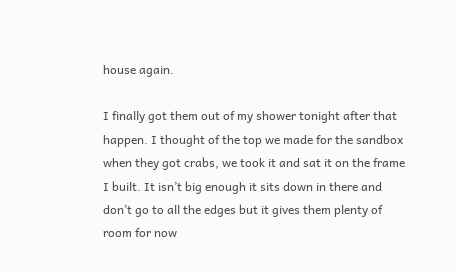house again.

I finally got them out of my shower tonight after that happen. I thought of the top we made for the sandbox when they got crabs, we took it and sat it on the frame I built. It isn’t big enough it sits down in there and don’t go to all the edges but it gives them plenty of room for now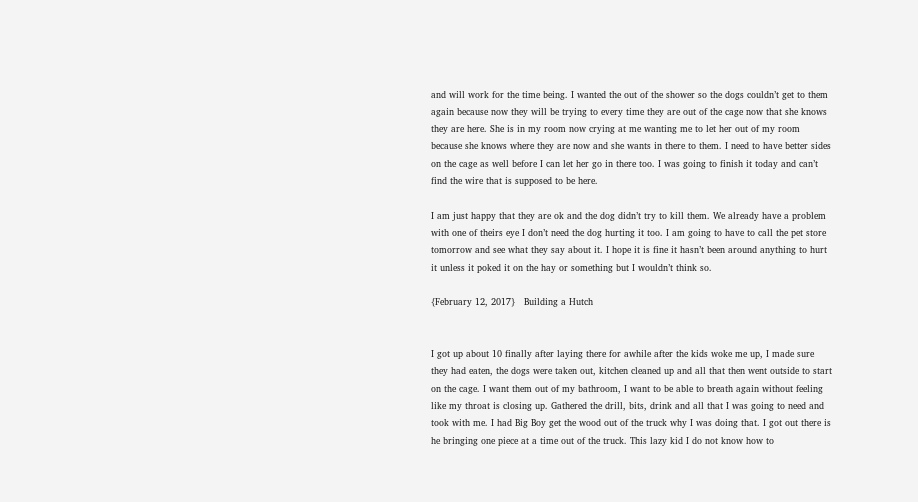and will work for the time being. I wanted the out of the shower so the dogs couldn’t get to them again because now they will be trying to every time they are out of the cage now that she knows they are here. She is in my room now crying at me wanting me to let her out of my room because she knows where they are now and she wants in there to them. I need to have better sides on the cage as well before I can let her go in there too. I was going to finish it today and can’t find the wire that is supposed to be here.

I am just happy that they are ok and the dog didn’t try to kill them. We already have a problem with one of theirs eye I don’t need the dog hurting it too. I am going to have to call the pet store tomorrow and see what they say about it. I hope it is fine it hasn’t been around anything to hurt it unless it poked it on the hay or something but I wouldn’t think so.

{February 12, 2017}   Building a Hutch


I got up about 10 finally after laying there for awhile after the kids woke me up, I made sure they had eaten, the dogs were taken out, kitchen cleaned up and all that then went outside to start on the cage. I want them out of my bathroom, I want to be able to breath again without feeling like my throat is closing up. Gathered the drill, bits, drink and all that I was going to need and took with me. I had Big Boy get the wood out of the truck why I was doing that. I got out there is he bringing one piece at a time out of the truck. This lazy kid I do not know how to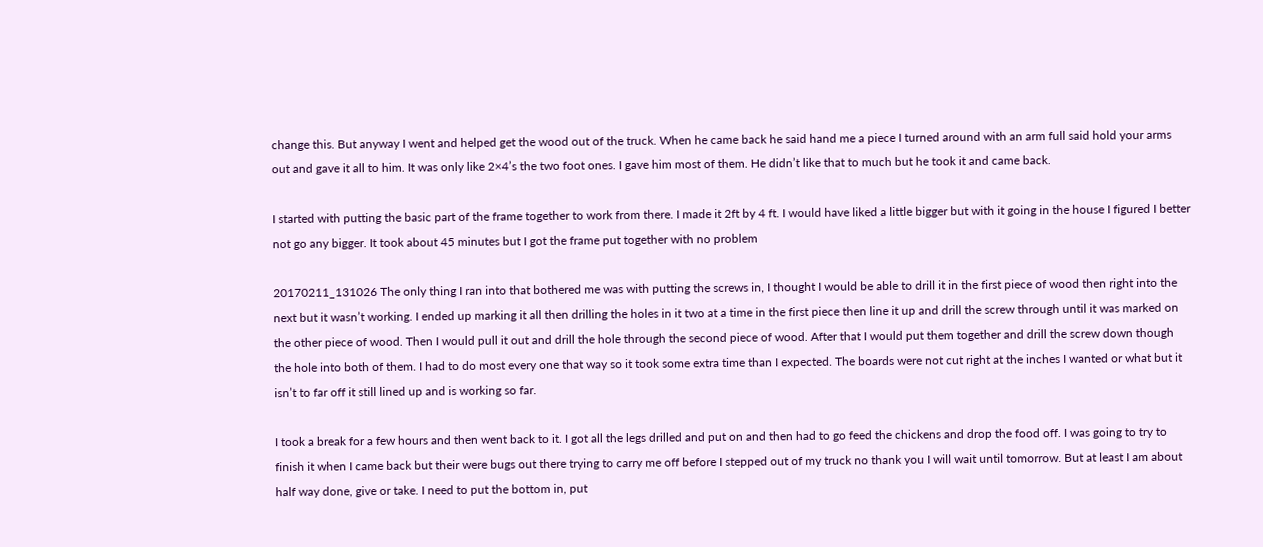change this. But anyway I went and helped get the wood out of the truck. When he came back he said hand me a piece I turned around with an arm full said hold your arms out and gave it all to him. It was only like 2×4’s the two foot ones. I gave him most of them. He didn’t like that to much but he took it and came back.

I started with putting the basic part of the frame together to work from there. I made it 2ft by 4 ft. I would have liked a little bigger but with it going in the house I figured I better not go any bigger. It took about 45 minutes but I got the frame put together with no problem

20170211_131026 The only thing I ran into that bothered me was with putting the screws in, I thought I would be able to drill it in the first piece of wood then right into the next but it wasn’t working. I ended up marking it all then drilling the holes in it two at a time in the first piece then line it up and drill the screw through until it was marked on the other piece of wood. Then I would pull it out and drill the hole through the second piece of wood. After that I would put them together and drill the screw down though the hole into both of them. I had to do most every one that way so it took some extra time than I expected. The boards were not cut right at the inches I wanted or what but it isn’t to far off it still lined up and is working so far.

I took a break for a few hours and then went back to it. I got all the legs drilled and put on and then had to go feed the chickens and drop the food off. I was going to try to finish it when I came back but their were bugs out there trying to carry me off before I stepped out of my truck no thank you I will wait until tomorrow. But at least I am about half way done, give or take. I need to put the bottom in, put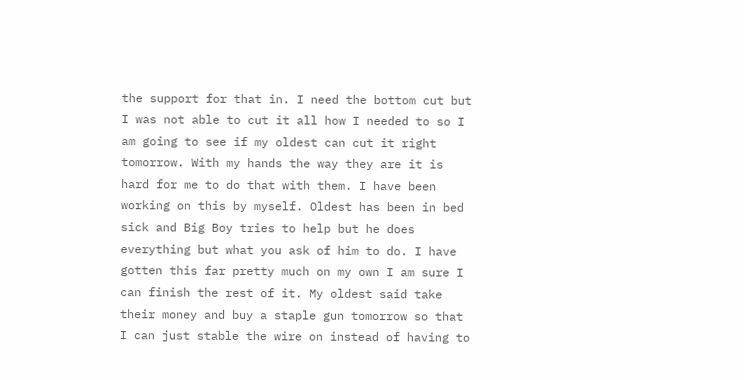the support for that in. I need the bottom cut but I was not able to cut it all how I needed to so I am going to see if my oldest can cut it right tomorrow. With my hands the way they are it is hard for me to do that with them. I have been working on this by myself. Oldest has been in bed sick and Big Boy tries to help but he does everything but what you ask of him to do. I have gotten this far pretty much on my own I am sure I can finish the rest of it. My oldest said take their money and buy a staple gun tomorrow so that I can just stable the wire on instead of having to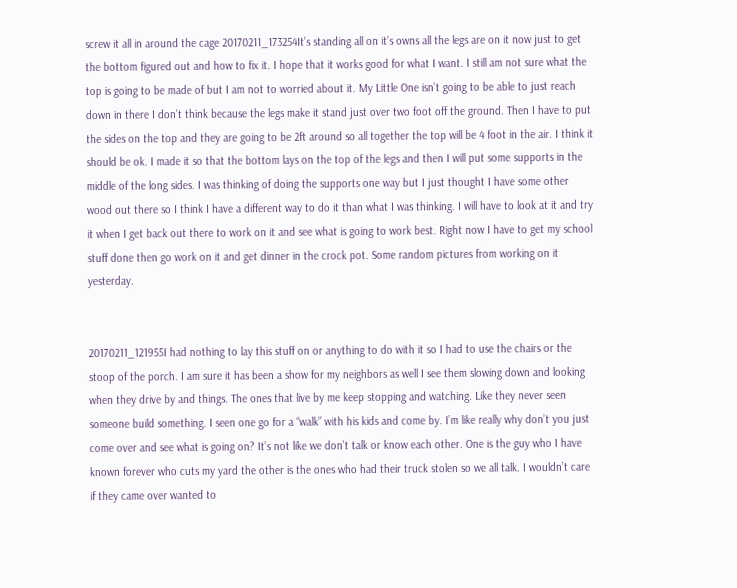screw it all in around the cage 20170211_173254It’s standing all on it’s owns all the legs are on it now just to get the bottom figured out and how to fix it. I hope that it works good for what I want. I still am not sure what the top is going to be made of but I am not to worried about it. My Little One isn’t going to be able to just reach down in there I don’t think because the legs make it stand just over two foot off the ground. Then I have to put the sides on the top and they are going to be 2ft around so all together the top will be 4 foot in the air. I think it should be ok. I made it so that the bottom lays on the top of the legs and then I will put some supports in the middle of the long sides. I was thinking of doing the supports one way but I just thought I have some other wood out there so I think I have a different way to do it than what I was thinking. I will have to look at it and try it when I get back out there to work on it and see what is going to work best. Right now I have to get my school stuff done then go work on it and get dinner in the crock pot. Some random pictures from working on it yesterday.


20170211_121955I had nothing to lay this stuff on or anything to do with it so I had to use the chairs or the stoop of the porch. I am sure it has been a show for my neighbors as well I see them slowing down and looking when they drive by and things. The ones that live by me keep stopping and watching. Like they never seen someone build something. I seen one go for a “walk” with his kids and come by. I’m like really why don’t you just come over and see what is going on? It’s not like we don’t talk or know each other. One is the guy who I have known forever who cuts my yard the other is the ones who had their truck stolen so we all talk. I wouldn’t care if they came over wanted to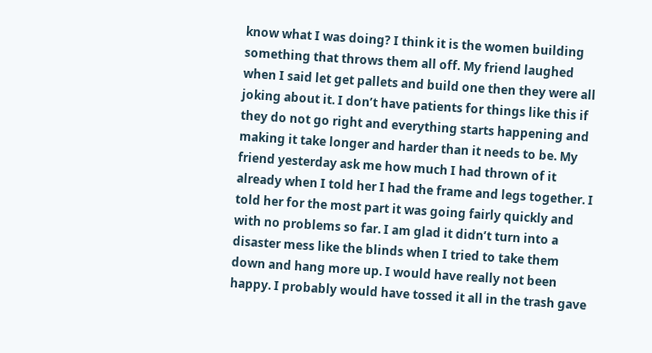know what I was doing? I think it is the women building something that throws them all off. My friend laughed when I said let get pallets and build one then they were all joking about it. I don’t have patients for things like this if they do not go right and everything starts happening and making it take longer and harder than it needs to be. My friend yesterday ask me how much I had thrown of it already when I told her I had the frame and legs together. I told her for the most part it was going fairly quickly and with no problems so far. I am glad it didn’t turn into a disaster mess like the blinds when I tried to take them down and hang more up. I would have really not been happy. I probably would have tossed it all in the trash gave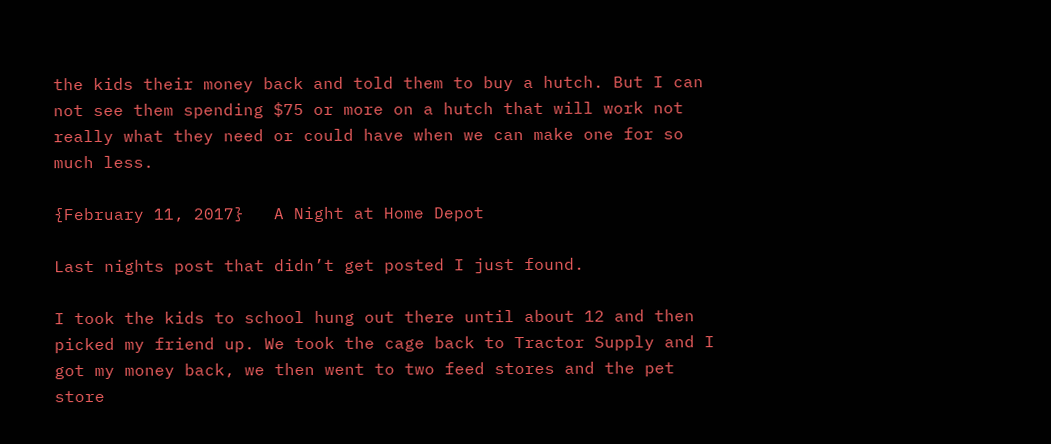the kids their money back and told them to buy a hutch. But I can not see them spending $75 or more on a hutch that will work not really what they need or could have when we can make one for so much less.

{February 11, 2017}   A Night at Home Depot

Last nights post that didn’t get posted I just found.

I took the kids to school hung out there until about 12 and then picked my friend up. We took the cage back to Tractor Supply and I got my money back, we then went to two feed stores and the pet store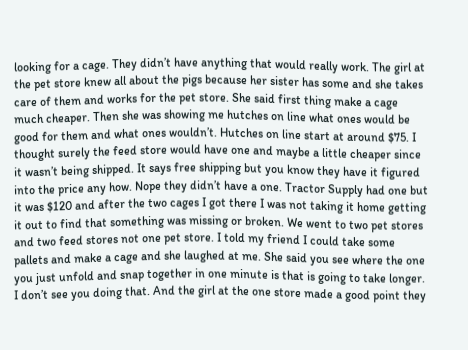looking for a cage. They didn’t have anything that would really work. The girl at the pet store knew all about the pigs because her sister has some and she takes care of them and works for the pet store. She said first thing make a cage much cheaper. Then she was showing me hutches on line what ones would be good for them and what ones wouldn’t. Hutches on line start at around $75. I thought surely the feed store would have one and maybe a little cheaper since it wasn’t being shipped. It says free shipping but you know they have it figured into the price any how. Nope they didn’t have a one. Tractor Supply had one but it was $120 and after the two cages I got there I was not taking it home getting it out to find that something was missing or broken. We went to two pet stores and two feed stores not one pet store. I told my friend I could take some pallets and make a cage and she laughed at me. She said you see where the one you just unfold and snap together in one minute is that is going to take longer. I don’t see you doing that. And the girl at the one store made a good point they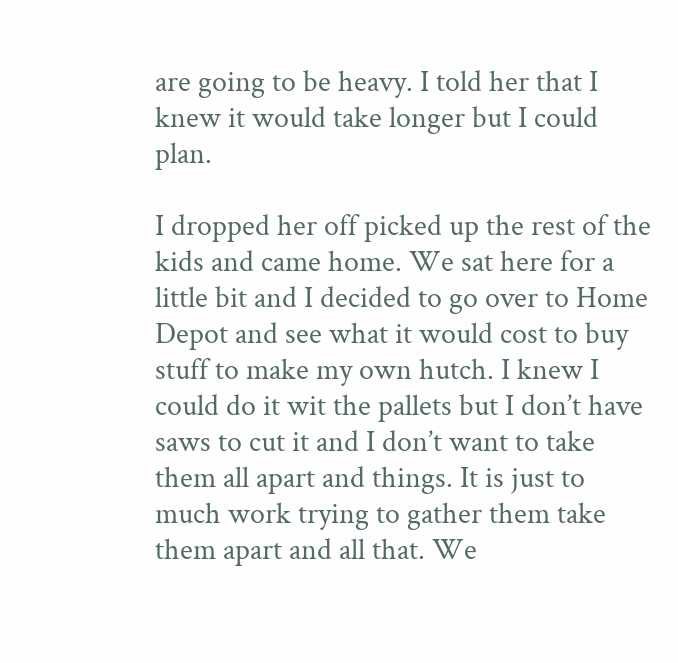are going to be heavy. I told her that I knew it would take longer but I could plan.

I dropped her off picked up the rest of the kids and came home. We sat here for a little bit and I decided to go over to Home Depot and see what it would cost to buy stuff to make my own hutch. I knew I could do it wit the pallets but I don’t have saws to cut it and I don’t want to take them all apart and things. It is just to much work trying to gather them take them apart and all that. We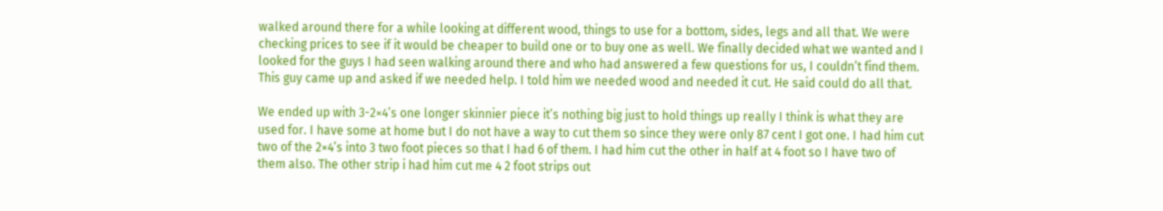walked around there for a while looking at different wood, things to use for a bottom, sides, legs and all that. We were checking prices to see if it would be cheaper to build one or to buy one as well. We finally decided what we wanted and I looked for the guys I had seen walking around there and who had answered a few questions for us, I couldn’t find them. This guy came up and asked if we needed help. I told him we needed wood and needed it cut. He said could do all that.

We ended up with 3-2×4’s one longer skinnier piece it’s nothing big just to hold things up really I think is what they are used for. I have some at home but I do not have a way to cut them so since they were only 87 cent I got one. I had him cut two of the 2×4’s into 3 two foot pieces so that I had 6 of them. I had him cut the other in half at 4 foot so I have two of them also. The other strip i had him cut me 4 2 foot strips out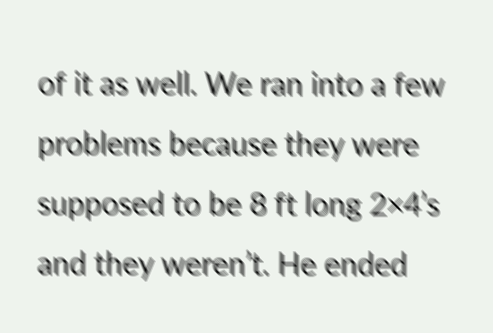of it as well. We ran into a few problems because they were supposed to be 8 ft long 2×4’s and they weren’t. He ended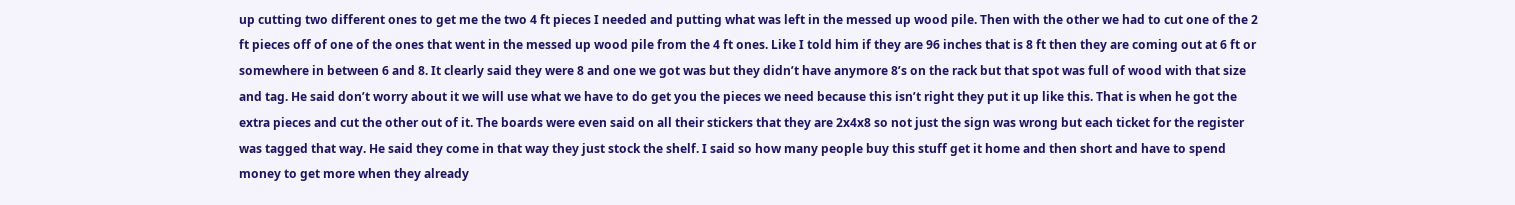up cutting two different ones to get me the two 4 ft pieces I needed and putting what was left in the messed up wood pile. Then with the other we had to cut one of the 2 ft pieces off of one of the ones that went in the messed up wood pile from the 4 ft ones. Like I told him if they are 96 inches that is 8 ft then they are coming out at 6 ft or somewhere in between 6 and 8. It clearly said they were 8 and one we got was but they didn’t have anymore 8’s on the rack but that spot was full of wood with that size and tag. He said don’t worry about it we will use what we have to do get you the pieces we need because this isn’t right they put it up like this. That is when he got the extra pieces and cut the other out of it. The boards were even said on all their stickers that they are 2x4x8 so not just the sign was wrong but each ticket for the register was tagged that way. He said they come in that way they just stock the shelf. I said so how many people buy this stuff get it home and then short and have to spend money to get more when they already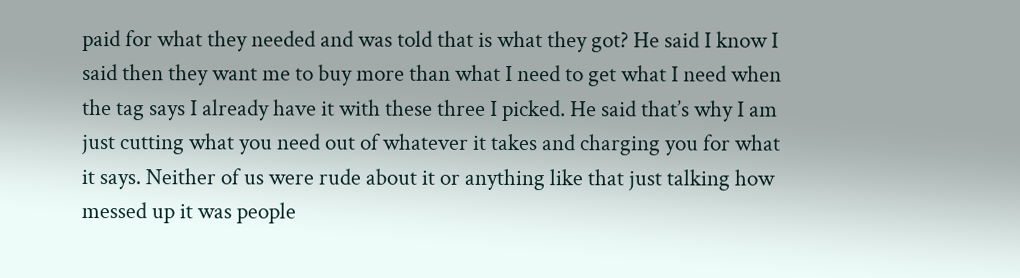paid for what they needed and was told that is what they got? He said I know I said then they want me to buy more than what I need to get what I need when the tag says I already have it with these three I picked. He said that’s why I am just cutting what you need out of whatever it takes and charging you for what it says. Neither of us were rude about it or anything like that just talking how messed up it was people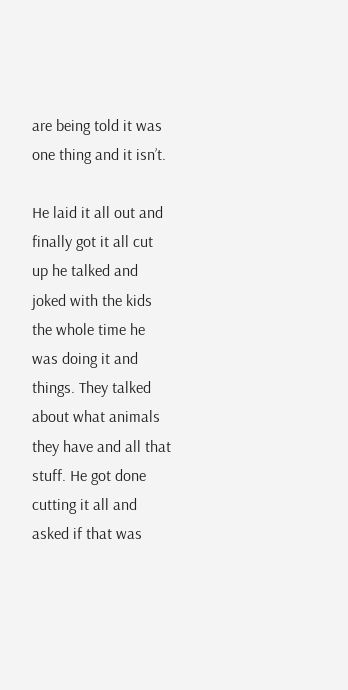are being told it was one thing and it isn’t.

He laid it all out and finally got it all cut up he talked and joked with the kids the whole time he was doing it and things. They talked about what animals they have and all that stuff. He got done cutting it all and asked if that was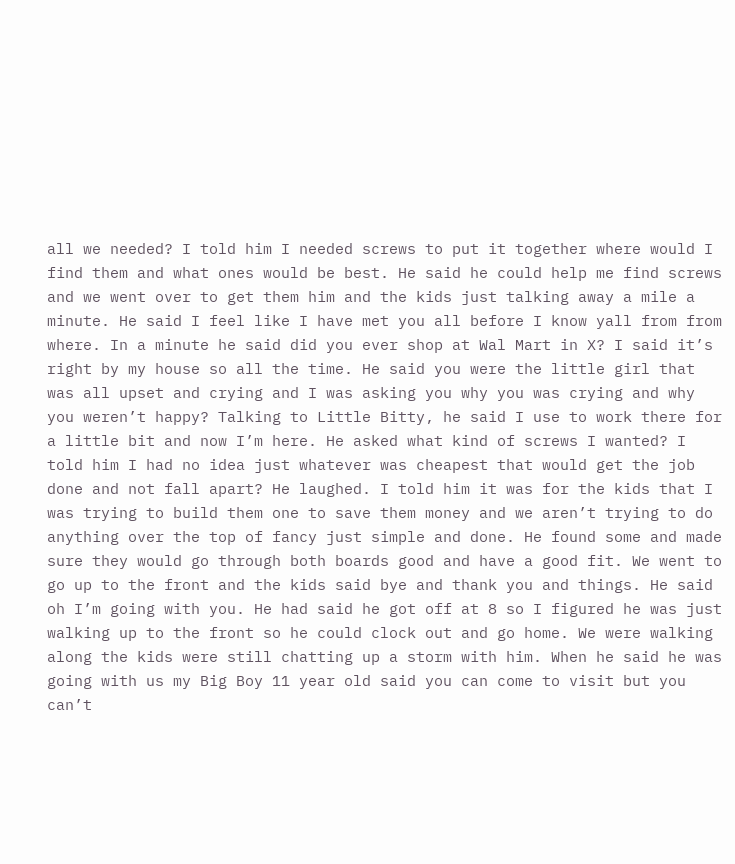all we needed? I told him I needed screws to put it together where would I find them and what ones would be best. He said he could help me find screws and we went over to get them him and the kids just talking away a mile a minute. He said I feel like I have met you all before I know yall from from where. In a minute he said did you ever shop at Wal Mart in X? I said it’s right by my house so all the time. He said you were the little girl that was all upset and crying and I was asking you why you was crying and why you weren’t happy? Talking to Little Bitty, he said I use to work there for a little bit and now I’m here. He asked what kind of screws I wanted? I told him I had no idea just whatever was cheapest that would get the job done and not fall apart? He laughed. I told him it was for the kids that I was trying to build them one to save them money and we aren’t trying to do anything over the top of fancy just simple and done. He found some and made sure they would go through both boards good and have a good fit. We went to go up to the front and the kids said bye and thank you and things. He said oh I’m going with you. He had said he got off at 8 so I figured he was just walking up to the front so he could clock out and go home. We were walking along the kids were still chatting up a storm with him. When he said he was going with us my Big Boy 11 year old said you can come to visit but you can’t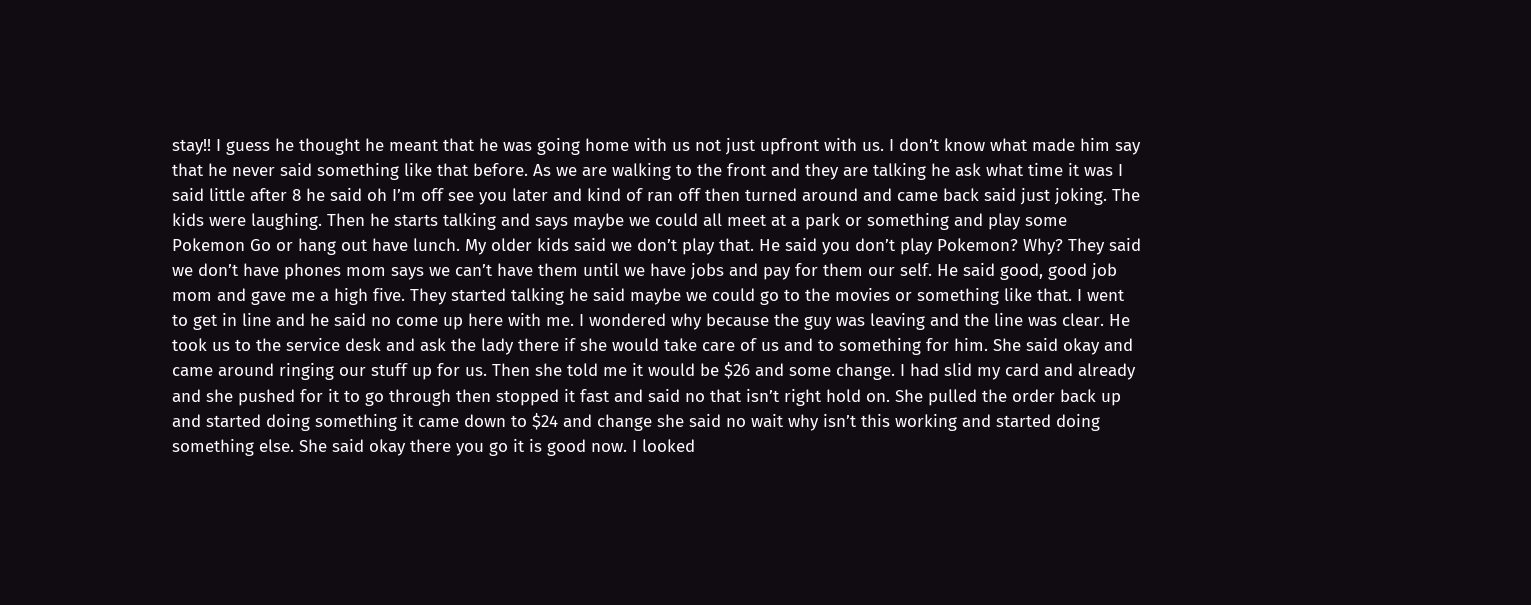stay!! I guess he thought he meant that he was going home with us not just upfront with us. I don’t know what made him say that he never said something like that before. As we are walking to the front and they are talking he ask what time it was I said little after 8 he said oh I’m off see you later and kind of ran off then turned around and came back said just joking. The kids were laughing. Then he starts talking and says maybe we could all meet at a park or something and play some Pokemon Go or hang out have lunch. My older kids said we don’t play that. He said you don’t play Pokemon? Why? They said we don’t have phones mom says we can’t have them until we have jobs and pay for them our self. He said good, good job mom and gave me a high five. They started talking he said maybe we could go to the movies or something like that. I went to get in line and he said no come up here with me. I wondered why because the guy was leaving and the line was clear. He took us to the service desk and ask the lady there if she would take care of us and to something for him. She said okay and came around ringing our stuff up for us. Then she told me it would be $26 and some change. I had slid my card and already and she pushed for it to go through then stopped it fast and said no that isn’t right hold on. She pulled the order back up and started doing something it came down to $24 and change she said no wait why isn’t this working and started doing something else. She said okay there you go it is good now. I looked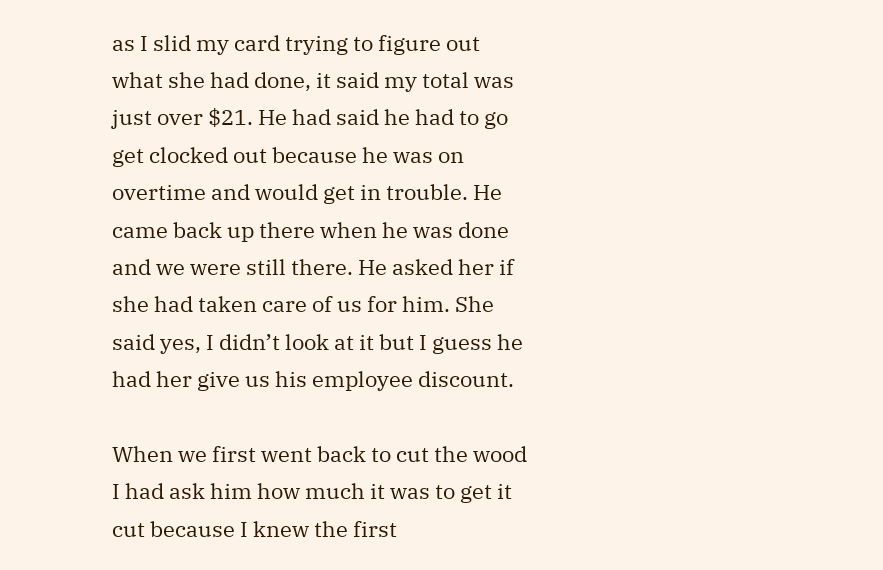as I slid my card trying to figure out what she had done, it said my total was just over $21. He had said he had to go get clocked out because he was on overtime and would get in trouble. He came back up there when he was done and we were still there. He asked her if she had taken care of us for him. She said yes, I didn’t look at it but I guess he had her give us his employee discount.

When we first went back to cut the wood I had ask him how much it was to get it cut because I knew the first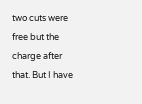two cuts were free but the charge after that. But I have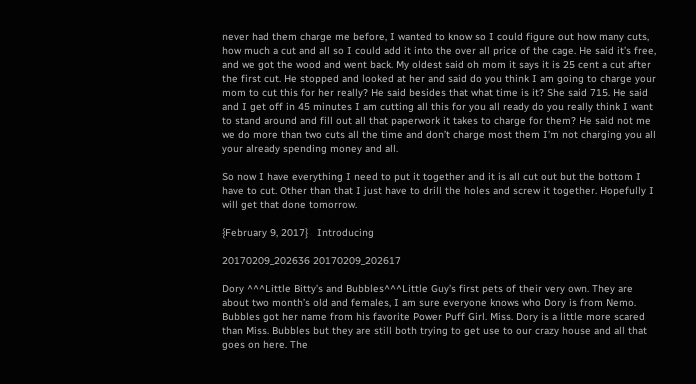never had them charge me before, I wanted to know so I could figure out how many cuts, how much a cut and all so I could add it into the over all price of the cage. He said it’s free, and we got the wood and went back. My oldest said oh mom it says it is 25 cent a cut after the first cut. He stopped and looked at her and said do you think I am going to charge your mom to cut this for her really? He said besides that what time is it? She said 715. He said and I get off in 45 minutes I am cutting all this for you all ready do you really think I want to stand around and fill out all that paperwork it takes to charge for them? He said not me we do more than two cuts all the time and don’t charge most them I’m not charging you all your already spending money and all.

So now I have everything I need to put it together and it is all cut out but the bottom I have to cut. Other than that I just have to drill the holes and screw it together. Hopefully I will get that done tomorrow.

{February 9, 2017}   Introducing

20170209_202636 20170209_202617

Dory ^^^Little Bitty’s and Bubbles^^^Little Guy’s first pets of their very own. They are about two month’s old and females, I am sure everyone knows who Dory is from Nemo. Bubbles got her name from his favorite Power Puff Girl. Miss. Dory is a little more scared than Miss. Bubbles but they are still both trying to get use to our crazy house and all that goes on here. The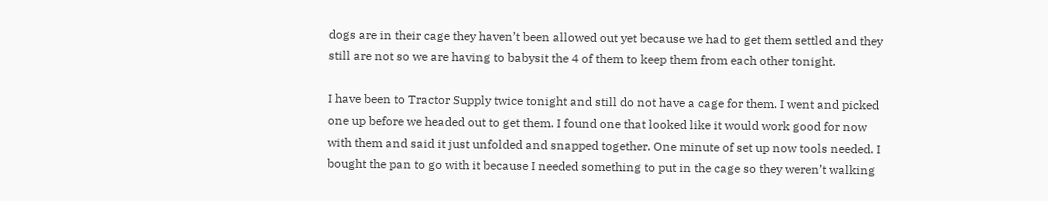dogs are in their cage they haven’t been allowed out yet because we had to get them settled and they still are not so we are having to babysit the 4 of them to keep them from each other tonight.

I have been to Tractor Supply twice tonight and still do not have a cage for them. I went and picked one up before we headed out to get them. I found one that looked like it would work good for now with them and said it just unfolded and snapped together. One minute of set up now tools needed. I bought the pan to go with it because I needed something to put in the cage so they weren’t walking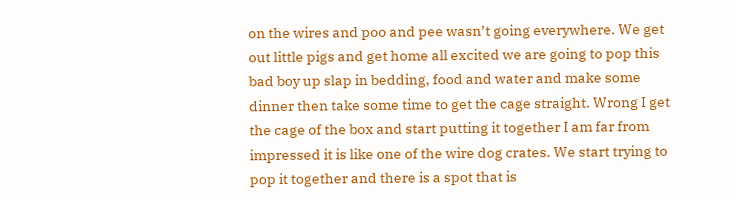on the wires and poo and pee wasn’t going everywhere. We get out little pigs and get home all excited we are going to pop this bad boy up slap in bedding, food and water and make some dinner then take some time to get the cage straight. Wrong I get the cage of the box and start putting it together I am far from impressed it is like one of the wire dog crates. We start trying to pop it together and there is a spot that is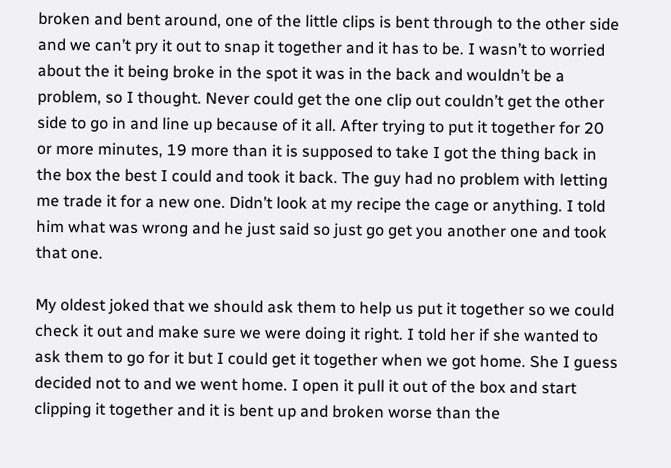broken and bent around, one of the little clips is bent through to the other side and we can’t pry it out to snap it together and it has to be. I wasn’t to worried about the it being broke in the spot it was in the back and wouldn’t be a problem, so I thought. Never could get the one clip out couldn’t get the other side to go in and line up because of it all. After trying to put it together for 20 or more minutes, 19 more than it is supposed to take I got the thing back in the box the best I could and took it back. The guy had no problem with letting me trade it for a new one. Didn’t look at my recipe the cage or anything. I told him what was wrong and he just said so just go get you another one and took that one.

My oldest joked that we should ask them to help us put it together so we could check it out and make sure we were doing it right. I told her if she wanted to ask them to go for it but I could get it together when we got home. She I guess decided not to and we went home. I open it pull it out of the box and start clipping it together and it is bent up and broken worse than the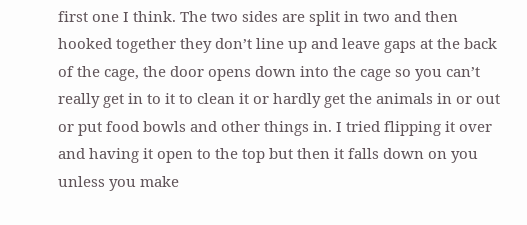first one I think. The two sides are split in two and then hooked together they don’t line up and leave gaps at the back of the cage, the door opens down into the cage so you can’t really get in to it to clean it or hardly get the animals in or out or put food bowls and other things in. I tried flipping it over and having it open to the top but then it falls down on you unless you make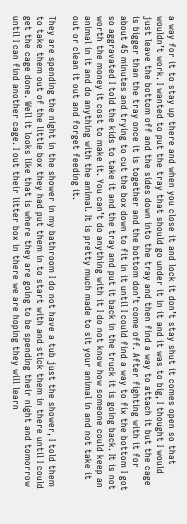a way for it to stay up there and when you close it and lock it don’t stay shut it comes open so that wouldn’t work. I wanted to put the tray that should go under it in it and it was to big, I thought I would just leave the bottom off and the sides down into the tray and then find a way to attach it but the cage is bigger than the tray once it is together and the bottom don’t come off. After fighting with it for about 45 minutes and trying to cut the box down to fit in it until I could find a way to fix the bottom I got so aggravated I told the kids to take it and the tray and put it back in the truck it is going back. It is not worth the money it cost to make it. You can’t do anything with it I do not know how someone could keep an animal in it and do anything with the animal. It is pretty much made to sit your animal in and not take it out or clean it out and forget feeding it.

They are spending the night in the shower in my bathroom I do not have a tub just the shower, I told them to take them out of the little box they had put them in to start with and stick them in there until I could get the cage done. Well it looks like that is where they are going to be spending their night and tomorrow until I can find another cage. I out their litter box in there we are hoping they will learn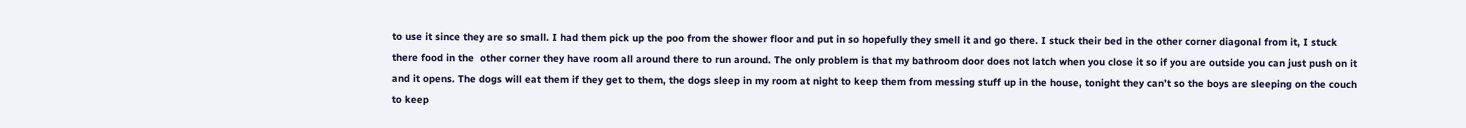to use it since they are so small. I had them pick up the poo from the shower floor and put in so hopefully they smell it and go there. I stuck their bed in the other corner diagonal from it, I stuck there food in the  other corner they have room all around there to run around. The only problem is that my bathroom door does not latch when you close it so if you are outside you can just push on it and it opens. The dogs will eat them if they get to them, the dogs sleep in my room at night to keep them from messing stuff up in the house, tonight they can’t so the boys are sleeping on the couch to keep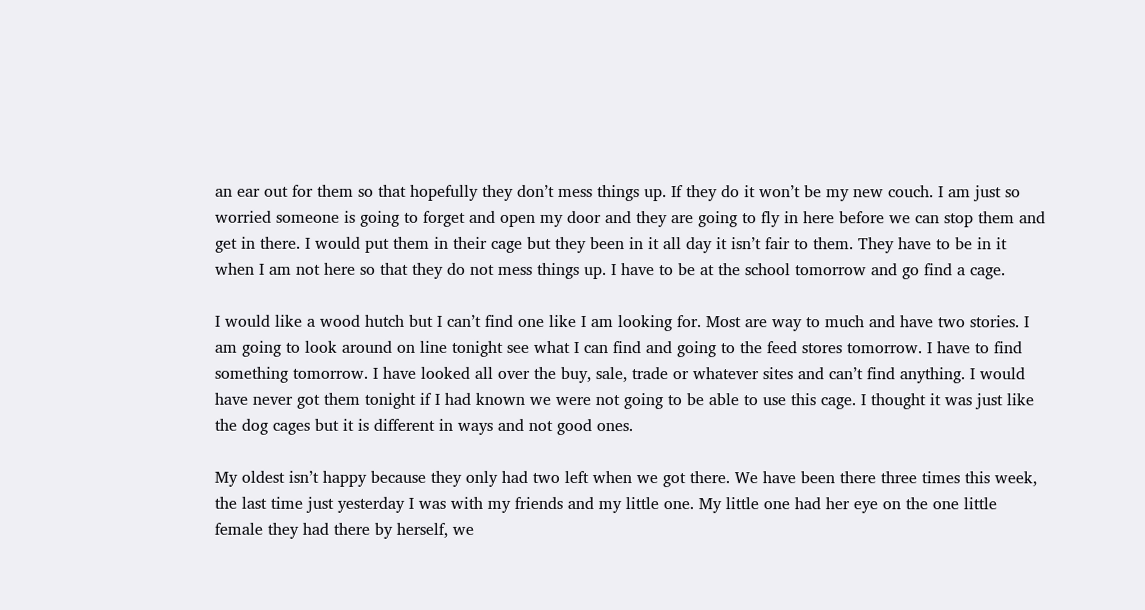an ear out for them so that hopefully they don’t mess things up. If they do it won’t be my new couch. I am just so worried someone is going to forget and open my door and they are going to fly in here before we can stop them and get in there. I would put them in their cage but they been in it all day it isn’t fair to them. They have to be in it when I am not here so that they do not mess things up. I have to be at the school tomorrow and go find a cage.

I would like a wood hutch but I can’t find one like I am looking for. Most are way to much and have two stories. I am going to look around on line tonight see what I can find and going to the feed stores tomorrow. I have to find something tomorrow. I have looked all over the buy, sale, trade or whatever sites and can’t find anything. I would have never got them tonight if I had known we were not going to be able to use this cage. I thought it was just like the dog cages but it is different in ways and not good ones.

My oldest isn’t happy because they only had two left when we got there. We have been there three times this week, the last time just yesterday I was with my friends and my little one. My little one had her eye on the one little female they had there by herself, we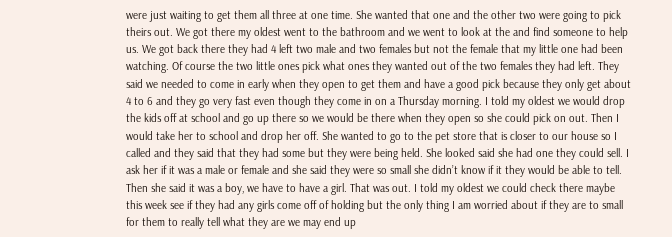were just waiting to get them all three at one time. She wanted that one and the other two were going to pick theirs out. We got there my oldest went to the bathroom and we went to look at the and find someone to help us. We got back there they had 4 left two male and two females but not the female that my little one had been watching. Of course the two little ones pick what ones they wanted out of the two females they had left. They said we needed to come in early when they open to get them and have a good pick because they only get about 4 to 6 and they go very fast even though they come in on a Thursday morning. I told my oldest we would drop the kids off at school and go up there so we would be there when they open so she could pick on out. Then I would take her to school and drop her off. She wanted to go to the pet store that is closer to our house so I called and they said that they had some but they were being held. She looked said she had one they could sell. I ask her if it was a male or female and she said they were so small she didn’t know if it they would be able to tell. Then she said it was a boy, we have to have a girl. That was out. I told my oldest we could check there maybe this week see if they had any girls come off of holding but the only thing I am worried about if they are to small for them to really tell what they are we may end up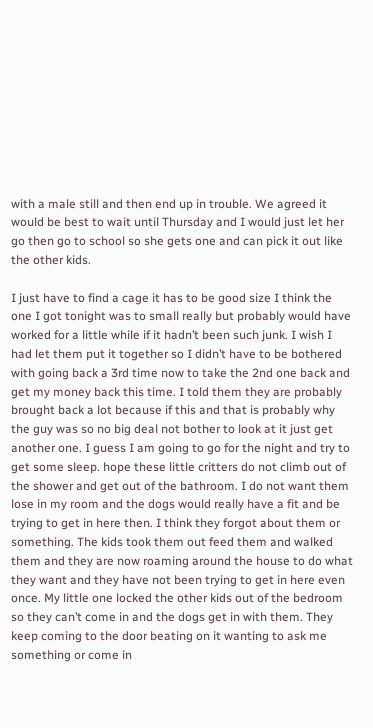with a male still and then end up in trouble. We agreed it would be best to wait until Thursday and I would just let her go then go to school so she gets one and can pick it out like the other kids.

I just have to find a cage it has to be good size I think the one I got tonight was to small really but probably would have worked for a little while if it hadn’t been such junk. I wish I had let them put it together so I didn’t have to be bothered with going back a 3rd time now to take the 2nd one back and get my money back this time. I told them they are probably brought back a lot because if this and that is probably why the guy was so no big deal not bother to look at it just get another one. I guess I am going to go for the night and try to get some sleep. hope these little critters do not climb out of the shower and get out of the bathroom. I do not want them lose in my room and the dogs would really have a fit and be trying to get in here then. I think they forgot about them or something. The kids took them out feed them and walked them and they are now roaming around the house to do what they want and they have not been trying to get in here even once. My little one locked the other kids out of the bedroom so they can’t come in and the dogs get in with them. They keep coming to the door beating on it wanting to ask me something or come in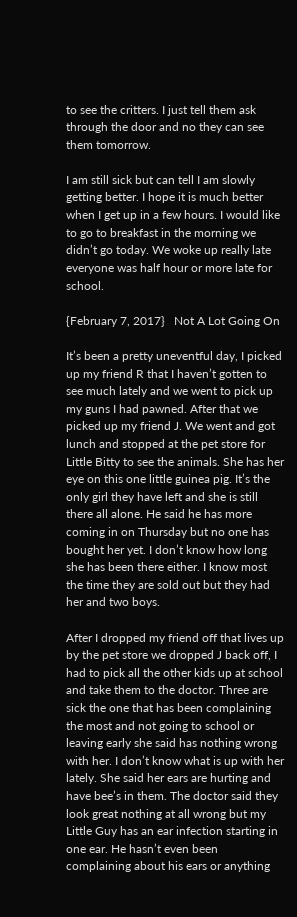to see the critters. I just tell them ask through the door and no they can see them tomorrow.

I am still sick but can tell I am slowly getting better. I hope it is much better when I get up in a few hours. I would like to go to breakfast in the morning we didn’t go today. We woke up really late everyone was half hour or more late for school.

{February 7, 2017}   Not A Lot Going On

It’s been a pretty uneventful day, I picked up my friend R that I haven’t gotten to see much lately and we went to pick up my guns I had pawned. After that we picked up my friend J. We went and got lunch and stopped at the pet store for Little Bitty to see the animals. She has her eye on this one little guinea pig. It’s the only girl they have left and she is still there all alone. He said he has more coming in on Thursday but no one has bought her yet. I don’t know how long she has been there either. I know most the time they are sold out but they had her and two boys.

After I dropped my friend off that lives up by the pet store we dropped J back off, I had to pick all the other kids up at school and take them to the doctor. Three are sick the one that has been complaining the most and not going to school or leaving early she said has nothing wrong with her. I don’t know what is up with her lately. She said her ears are hurting and have bee’s in them. The doctor said they look great nothing at all wrong but my Little Guy has an ear infection starting in one ear. He hasn’t even been complaining about his ears or anything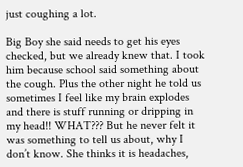just coughing a lot.

Big Boy she said needs to get his eyes checked, but we already knew that. I took him because school said something about the cough. Plus the other night he told us sometimes I feel like my brain explodes and there is stuff running or dripping in my head!! WHAT??? But he never felt it was something to tell us about, why I don’t know. She thinks it is headaches,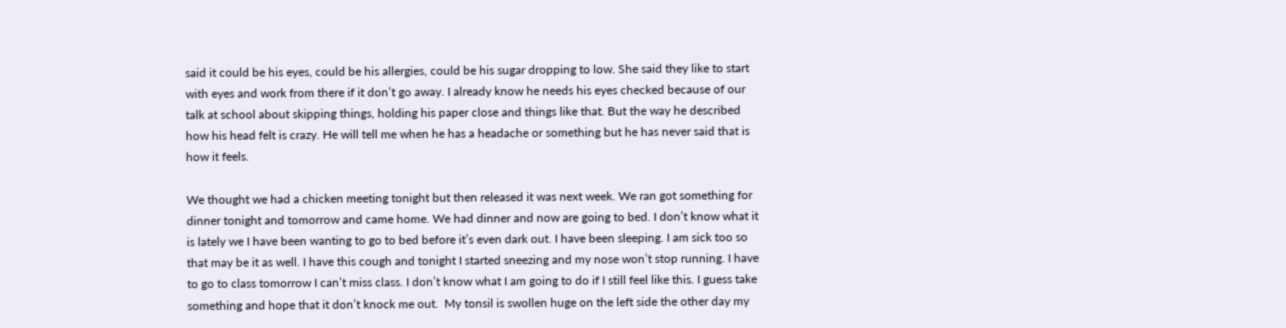said it could be his eyes, could be his allergies, could be his sugar dropping to low. She said they like to start with eyes and work from there if it don’t go away. I already know he needs his eyes checked because of our talk at school about skipping things, holding his paper close and things like that. But the way he described how his head felt is crazy. He will tell me when he has a headache or something but he has never said that is how it feels.

We thought we had a chicken meeting tonight but then released it was next week. We ran got something for dinner tonight and tomorrow and came home. We had dinner and now are going to bed. I don’t know what it is lately we I have been wanting to go to bed before it’s even dark out. I have been sleeping. I am sick too so that may be it as well. I have this cough and tonight I started sneezing and my nose won’t stop running. I have to go to class tomorrow I can’t miss class. I don’t know what I am going to do if I still feel like this. I guess take something and hope that it don’t knock me out.  My tonsil is swollen huge on the left side the other day my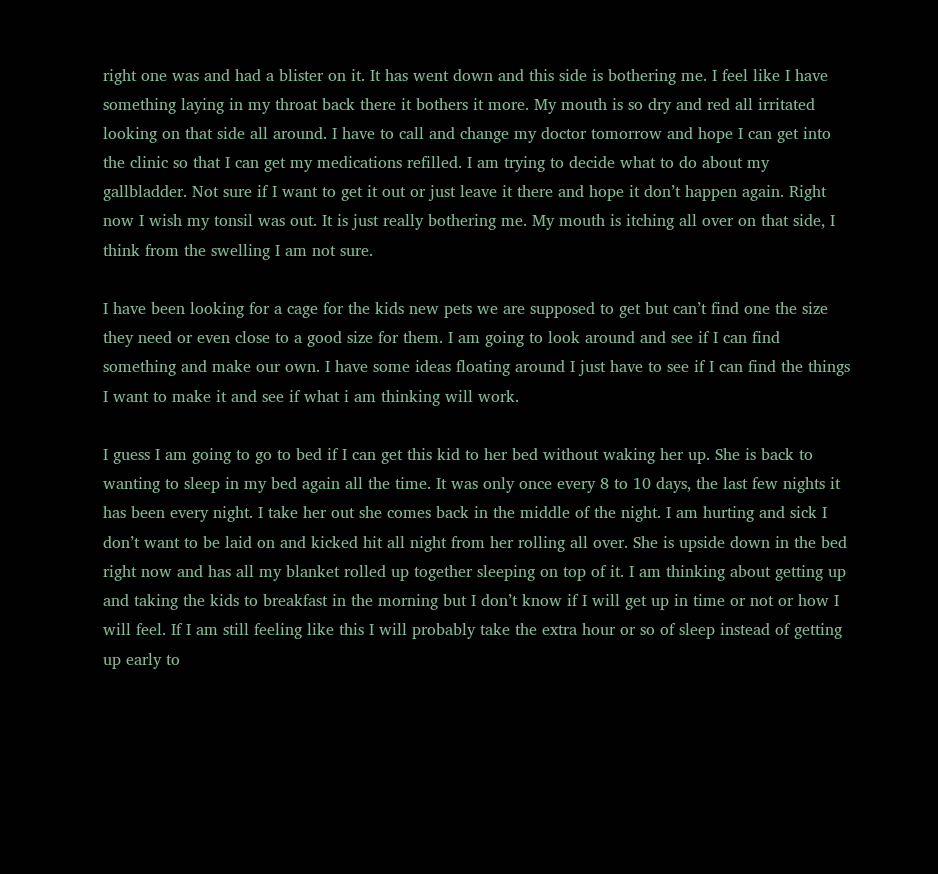right one was and had a blister on it. It has went down and this side is bothering me. I feel like I have something laying in my throat back there it bothers it more. My mouth is so dry and red all irritated looking on that side all around. I have to call and change my doctor tomorrow and hope I can get into the clinic so that I can get my medications refilled. I am trying to decide what to do about my gallbladder. Not sure if I want to get it out or just leave it there and hope it don’t happen again. Right now I wish my tonsil was out. It is just really bothering me. My mouth is itching all over on that side, I think from the swelling I am not sure.

I have been looking for a cage for the kids new pets we are supposed to get but can’t find one the size they need or even close to a good size for them. I am going to look around and see if I can find something and make our own. I have some ideas floating around I just have to see if I can find the things I want to make it and see if what i am thinking will work.

I guess I am going to go to bed if I can get this kid to her bed without waking her up. She is back to wanting to sleep in my bed again all the time. It was only once every 8 to 10 days, the last few nights it has been every night. I take her out she comes back in the middle of the night. I am hurting and sick I don’t want to be laid on and kicked hit all night from her rolling all over. She is upside down in the bed right now and has all my blanket rolled up together sleeping on top of it. I am thinking about getting up and taking the kids to breakfast in the morning but I don’t know if I will get up in time or not or how I will feel. If I am still feeling like this I will probably take the extra hour or so of sleep instead of getting up early to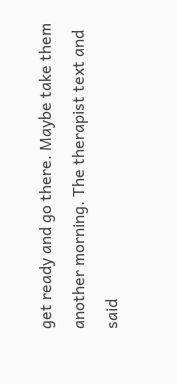get ready and go there. Maybe take them another morning. The therapist text and said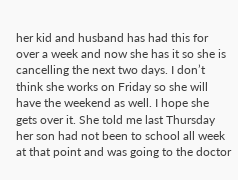her kid and husband has had this for over a week and now she has it so she is cancelling the next two days. I don’t think she works on Friday so she will have the weekend as well. I hope she gets over it. She told me last Thursday her son had not been to school all week at that point and was going to the doctor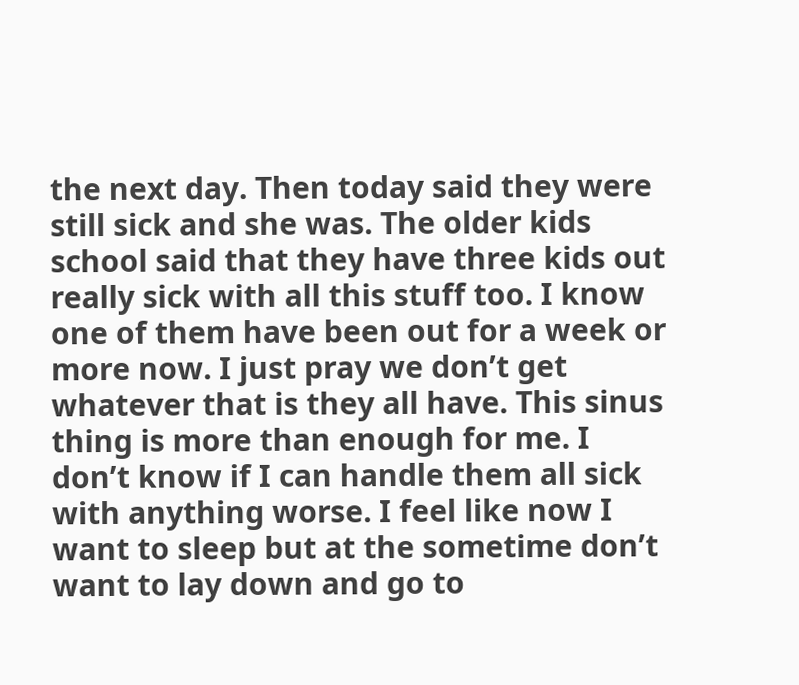the next day. Then today said they were still sick and she was. The older kids school said that they have three kids out really sick with all this stuff too. I know one of them have been out for a week or more now. I just pray we don’t get whatever that is they all have. This sinus thing is more than enough for me. I don’t know if I can handle them all sick with anything worse. I feel like now I want to sleep but at the sometime don’t want to lay down and go to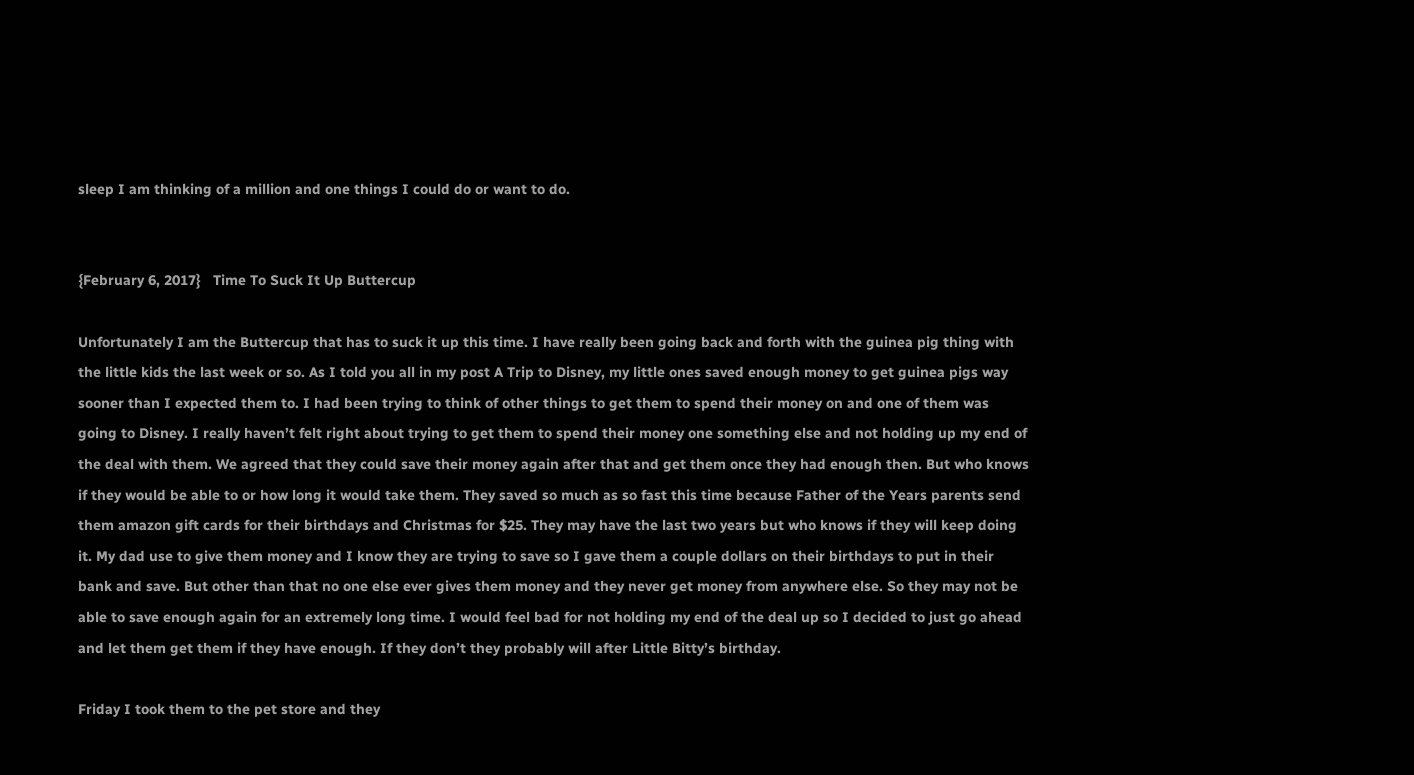sleep I am thinking of a million and one things I could do or want to do.


{February 6, 2017}   Time To Suck It Up Buttercup

Unfortunately I am the Buttercup that has to suck it up this time. I have really been going back and forth with the guinea pig thing with the little kids the last week or so. As I told you all in my post A Trip to Disney, my little ones saved enough money to get guinea pigs way sooner than I expected them to. I had been trying to think of other things to get them to spend their money on and one of them was going to Disney. I really haven’t felt right about trying to get them to spend their money one something else and not holding up my end of the deal with them. We agreed that they could save their money again after that and get them once they had enough then. But who knows if they would be able to or how long it would take them. They saved so much as so fast this time because Father of the Years parents send them amazon gift cards for their birthdays and Christmas for $25. They may have the last two years but who knows if they will keep doing it. My dad use to give them money and I know they are trying to save so I gave them a couple dollars on their birthdays to put in their bank and save. But other than that no one else ever gives them money and they never get money from anywhere else. So they may not be able to save enough again for an extremely long time. I would feel bad for not holding my end of the deal up so I decided to just go ahead and let them get them if they have enough. If they don’t they probably will after Little Bitty’s birthday.

Friday I took them to the pet store and they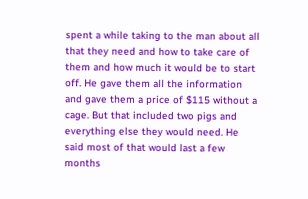spent a while taking to the man about all that they need and how to take care of them and how much it would be to start off. He gave them all the information and gave them a price of $115 without a cage. But that included two pigs and everything else they would need. He said most of that would last a few months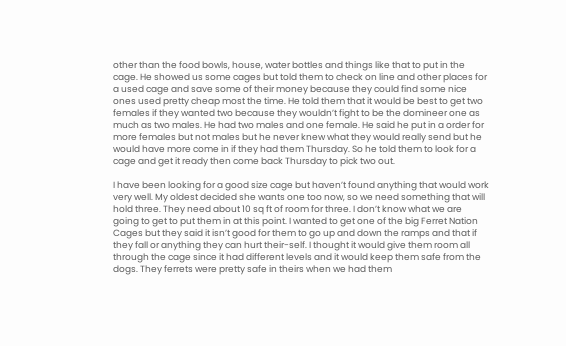other than the food bowls, house, water bottles and things like that to put in the cage. He showed us some cages but told them to check on line and other places for a used cage and save some of their money because they could find some nice ones used pretty cheap most the time. He told them that it would be best to get two females if they wanted two because they wouldn’t fight to be the domineer one as much as two males. He had two males and one female. He said he put in a order for more females but not males but he never knew what they would really send but he would have more come in if they had them Thursday. So he told them to look for a cage and get it ready then come back Thursday to pick two out.

I have been looking for a good size cage but haven’t found anything that would work very well. My oldest decided she wants one too now, so we need something that will hold three. They need about 10 sq ft of room for three. I don’t know what we are going to get to put them in at this point. I wanted to get one of the big Ferret Nation Cages but they said it isn’t good for them to go up and down the ramps and that if they fall or anything they can hurt their-self. I thought it would give them room all through the cage since it had different levels and it would keep them safe from the dogs. They ferrets were pretty safe in theirs when we had them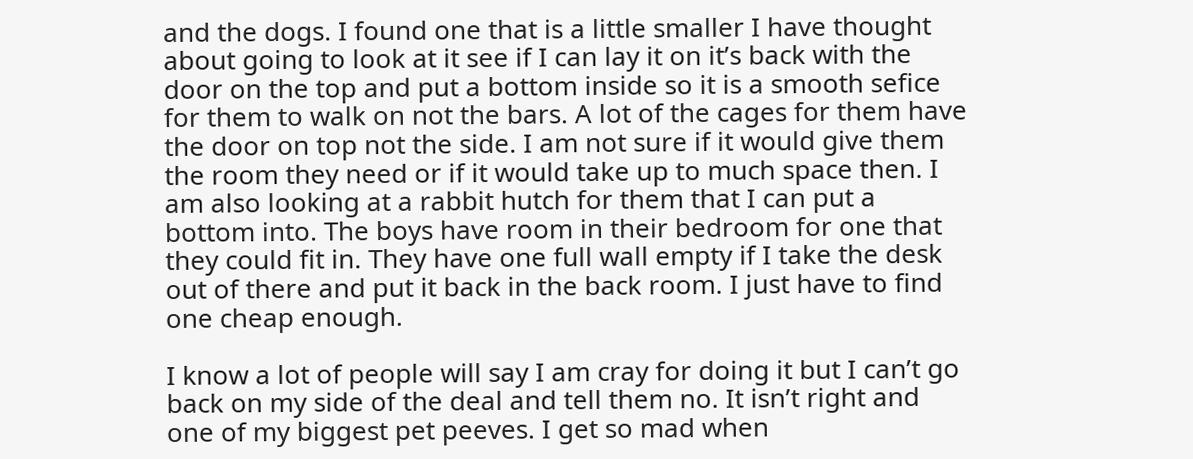and the dogs. I found one that is a little smaller I have thought about going to look at it see if I can lay it on it’s back with the door on the top and put a bottom inside so it is a smooth sefice for them to walk on not the bars. A lot of the cages for them have the door on top not the side. I am not sure if it would give them the room they need or if it would take up to much space then. I am also looking at a rabbit hutch for them that I can put a bottom into. The boys have room in their bedroom for one that they could fit in. They have one full wall empty if I take the desk out of there and put it back in the back room. I just have to find one cheap enough.

I know a lot of people will say I am cray for doing it but I can’t go back on my side of the deal and tell them no. It isn’t right and one of my biggest pet peeves. I get so mad when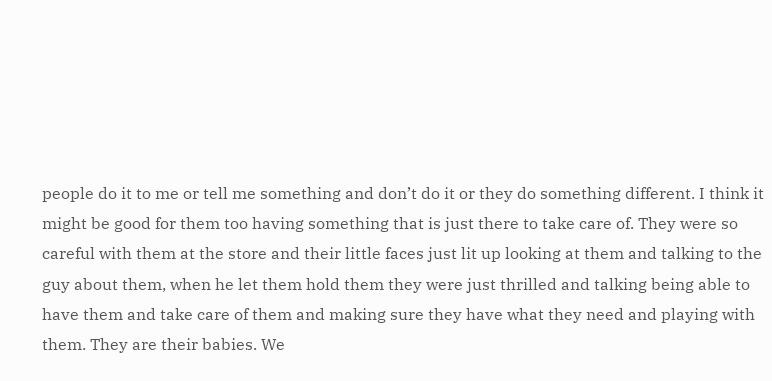people do it to me or tell me something and don’t do it or they do something different. I think it might be good for them too having something that is just there to take care of. They were so careful with them at the store and their little faces just lit up looking at them and talking to the guy about them, when he let them hold them they were just thrilled and talking being able to have them and take care of them and making sure they have what they need and playing with them. They are their babies. We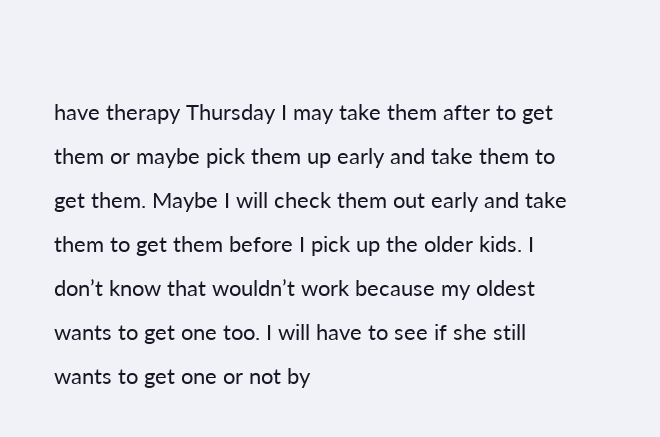have therapy Thursday I may take them after to get them or maybe pick them up early and take them to get them. Maybe I will check them out early and take them to get them before I pick up the older kids. I don’t know that wouldn’t work because my oldest wants to get one too. I will have to see if she still wants to get one or not by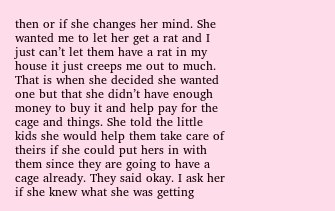then or if she changes her mind. She wanted me to let her get a rat and I just can’t let them have a rat in my house it just creeps me out to much. That is when she decided she wanted one but that she didn’t have enough money to buy it and help pay for the cage and things. She told the little kids she would help them take care of theirs if she could put hers in with them since they are going to have a cage already. They said okay. I ask her if she knew what she was getting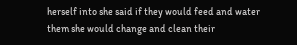herself into she said if they would feed and water them she would change and clean their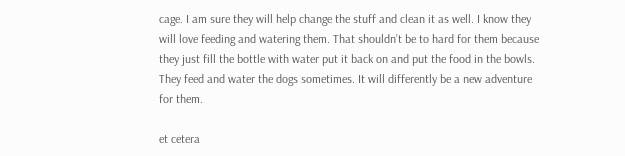cage. I am sure they will help change the stuff and clean it as well. I know they will love feeding and watering them. That shouldn’t be to hard for them because they just fill the bottle with water put it back on and put the food in the bowls. They feed and water the dogs sometimes. It will differently be a new adventure for them.

et cetera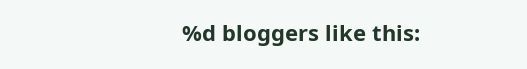%d bloggers like this: